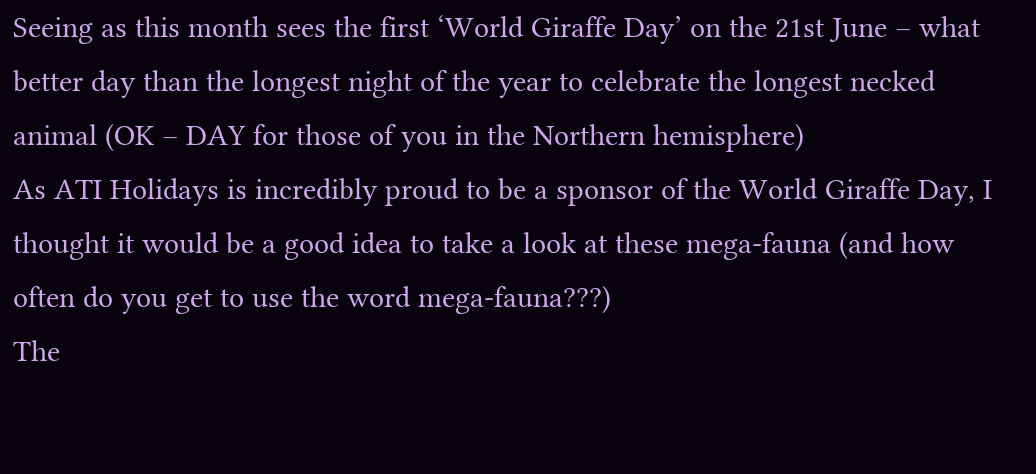Seeing as this month sees the first ‘World Giraffe Day’ on the 21st June – what better day than the longest night of the year to celebrate the longest necked animal (OK – DAY for those of you in the Northern hemisphere)
As ATI Holidays is incredibly proud to be a sponsor of the World Giraffe Day, I thought it would be a good idea to take a look at these mega-fauna (and how often do you get to use the word mega-fauna???)
The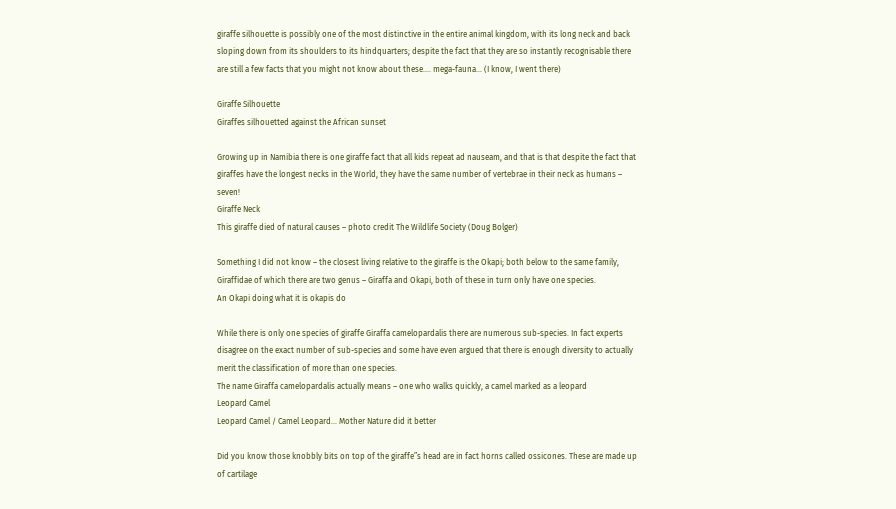giraffe silhouette is possibly one of the most distinctive in the entire animal kingdom, with its long neck and back sloping down from its shoulders to its hindquarters; despite the fact that they are so instantly recognisable there are still a few facts that you might not know about these…. mega-fauna… (I know, I went there)

Giraffe Silhouette
Giraffes silhouetted against the African sunset

Growing up in Namibia there is one giraffe fact that all kids repeat ad nauseam, and that is that despite the fact that giraffes have the longest necks in the World, they have the same number of vertebrae in their neck as humans – seven!
Giraffe Neck
This giraffe died of natural causes – photo credit The Wildlife Society (Doug Bolger)

Something I did not know – the closest living relative to the giraffe is the Okapi; both below to the same family, Giraffidae of which there are two genus – Giraffa and Okapi, both of these in turn only have one species.
An Okapi doing what it is okapis do

While there is only one species of giraffe Giraffa camelopardalis there are numerous sub-species. In fact experts disagree on the exact number of sub-species and some have even argued that there is enough diversity to actually merit the classification of more than one species.
The name Giraffa camelopardalis actually means – one who walks quickly, a camel marked as a leopard
Leopard Camel
Leopard Camel / Camel Leopard… Mother Nature did it better

Did you know those knobbly bits on top of the giraffe”s head are in fact horns called ossicones. These are made up of cartilage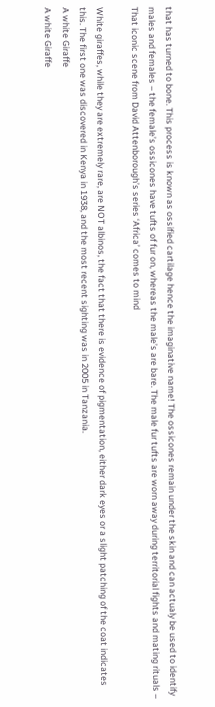that has turned to bone. This process is known as ossified cartilage hence the imaginative name! The ossicones remain under the skin and can actualy be used to identify males and females – the female’s ossicones have tufts of fur on, whereas the male’s are bare. The male fur tufts are worn away during territorial fights and mating rituals – That iconic scene from David Attenborough’s series ‘Africa’ comes to mind

White giraffes, while they are extremely rare, are NOT albinos, the fact that there is evidence of pigmentation, either dark eyes or a slight patching of the coat indicates this. The first one was discovered in Kenya in 1938, and the most recent sighting was in 2005 in Tanzania.
A white Giraffe
A white Giraffe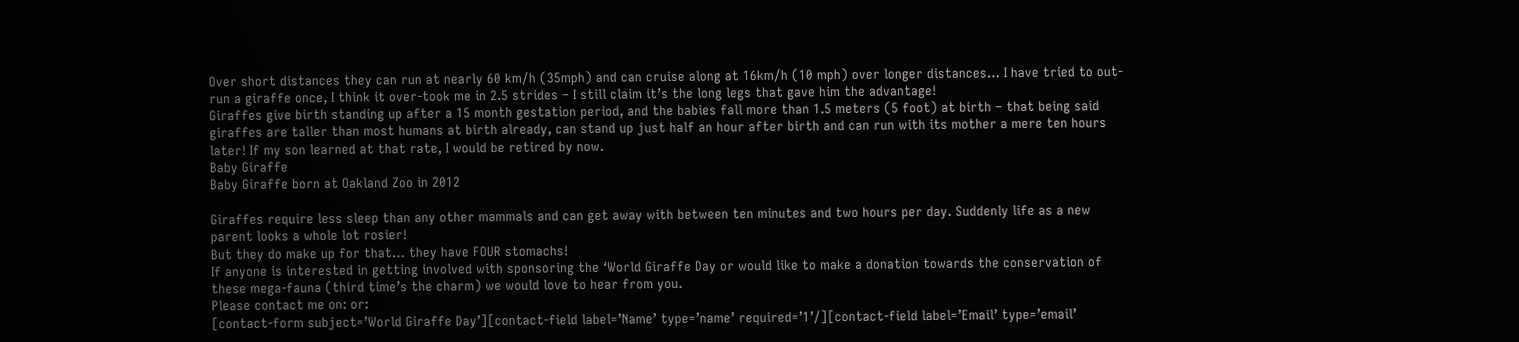Over short distances they can run at nearly 60 km/h (35mph) and can cruise along at 16km/h (10 mph) over longer distances… I have tried to out-run a giraffe once, I think it over-took me in 2.5 strides – I still claim it’s the long legs that gave him the advantage!
Giraffes give birth standing up after a 15 month gestation period, and the babies fall more than 1.5 meters (5 foot) at birth – that being said giraffes are taller than most humans at birth already, can stand up just half an hour after birth and can run with its mother a mere ten hours later! If my son learned at that rate, I would be retired by now.
Baby Giraffe
Baby Giraffe born at Oakland Zoo in 2012

Giraffes require less sleep than any other mammals and can get away with between ten minutes and two hours per day. Suddenly life as a new parent looks a whole lot rosier!
But they do make up for that… they have FOUR stomachs!
If anyone is interested in getting involved with sponsoring the ‘World Giraffe Day or would like to make a donation towards the conservation of these mega-fauna (third time’s the charm) we would love to hear from you.
Please contact me on: or:
[contact-form subject=’World Giraffe Day’][contact-field label=’Name’ type=’name’ required=’1’/][contact-field label=’Email’ type=’email’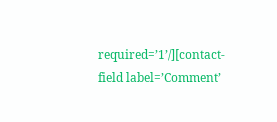required=’1’/][contact-field label=’Comment’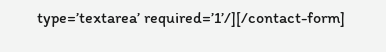type=’textarea’ required=’1’/][/contact-form]